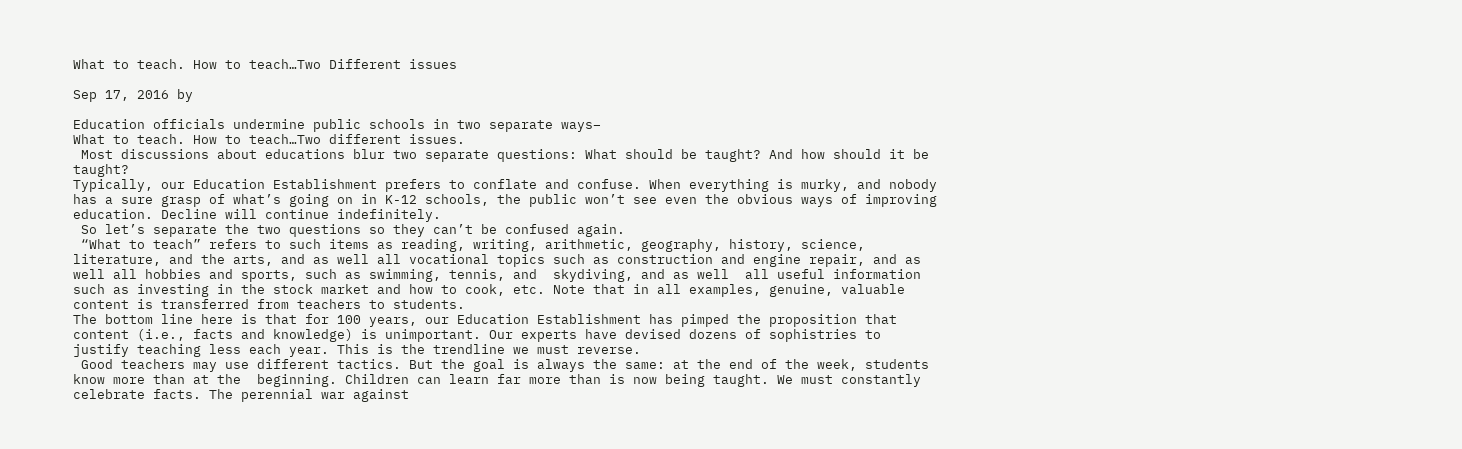What to teach. How to teach…Two Different issues

Sep 17, 2016 by

Education officials undermine public schools in two separate ways–
What to teach. How to teach…Two different issues.
 Most discussions about educations blur two separate questions: What should be taught? And how should it be taught?
Typically, our Education Establishment prefers to conflate and confuse. When everything is murky, and nobody has a sure grasp of what’s going on in K-12 schools, the public won’t see even the obvious ways of improving education. Decline will continue indefinitely.
 So let’s separate the two questions so they can’t be confused again.
 “What to teach” refers to such items as reading, writing, arithmetic, geography, history, science, literature, and the arts, and as well all vocational topics such as construction and engine repair, and as well all hobbies and sports, such as swimming, tennis, and  skydiving, and as well  all useful information such as investing in the stock market and how to cook, etc. Note that in all examples, genuine, valuable content is transferred from teachers to students.
The bottom line here is that for 100 years, our Education Establishment has pimped the proposition that content (i.e., facts and knowledge) is unimportant. Our experts have devised dozens of sophistries to justify teaching less each year. This is the trendline we must reverse.
 Good teachers may use different tactics. But the goal is always the same: at the end of the week, students know more than at the  beginning. Children can learn far more than is now being taught. We must constantly celebrate facts. The perennial war against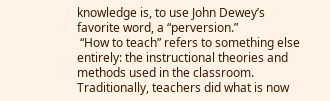knowledge is, to use John Dewey’s favorite word, a “perversion.”
 “How to teach” refers to something else entirely: the instructional theories and methods used in the classroom.
Traditionally, teachers did what is now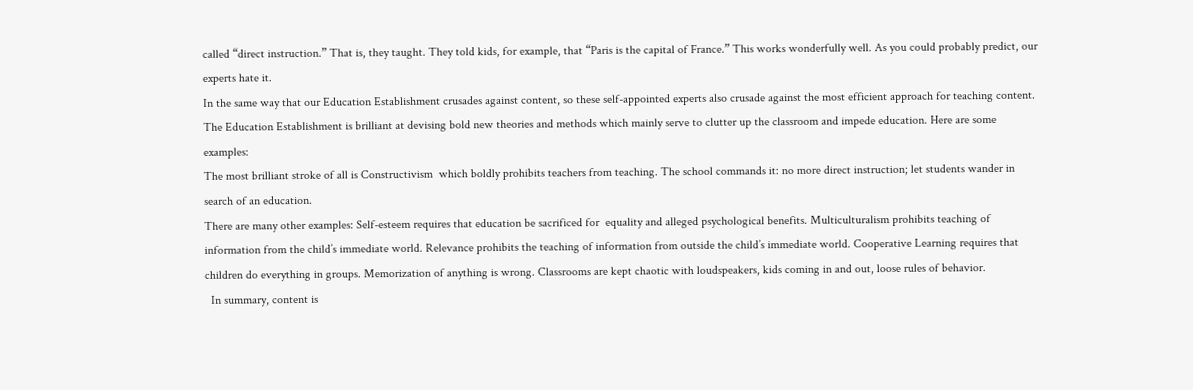called “direct instruction.” That is, they taught. They told kids, for example, that “Paris is the capital of France.” This works wonderfully well. As you could probably predict, our experts hate it.
In the same way that our Education Establishment crusades against content, so these self-appointed experts also crusade against the most efficient approach for teaching content. The Education Establishment is brilliant at devising bold new theories and methods which mainly serve to clutter up the classroom and impede education. Here are some examples:
The most brilliant stroke of all is Constructivism  which boldly prohibits teachers from teaching. The school commands it: no more direct instruction; let students wander in search of an education.
There are many other examples: Self-esteem requires that education be sacrificed for  equality and alleged psychological benefits. Multiculturalism prohibits teaching of information from the child’s immediate world. Relevance prohibits the teaching of information from outside the child’s immediate world. Cooperative Learning requires that children do everything in groups. Memorization of anything is wrong. Classrooms are kept chaotic with loudspeakers, kids coming in and out, loose rules of behavior.
  In summary, content is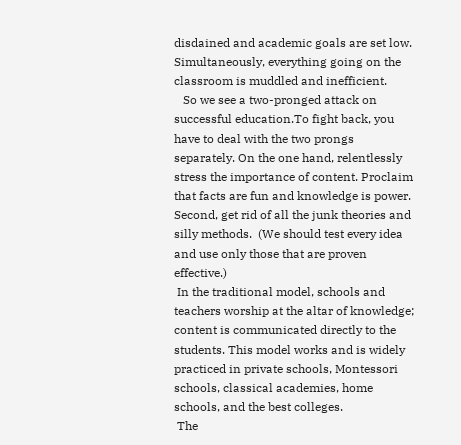disdained and academic goals are set low. Simultaneously, everything going on the classroom is muddled and inefficient.
   So we see a two-pronged attack on successful education.To fight back, you have to deal with the two prongs separately. On the one hand, relentlessly stress the importance of content. Proclaim that facts are fun and knowledge is power. Second, get rid of all the junk theories and silly methods.  (We should test every idea and use only those that are proven effective.)
 In the traditional model, schools and teachers worship at the altar of knowledge; content is communicated directly to the students. This model works and is widely practiced in private schools, Montessori schools, classical academies, home schools, and the best colleges.
 The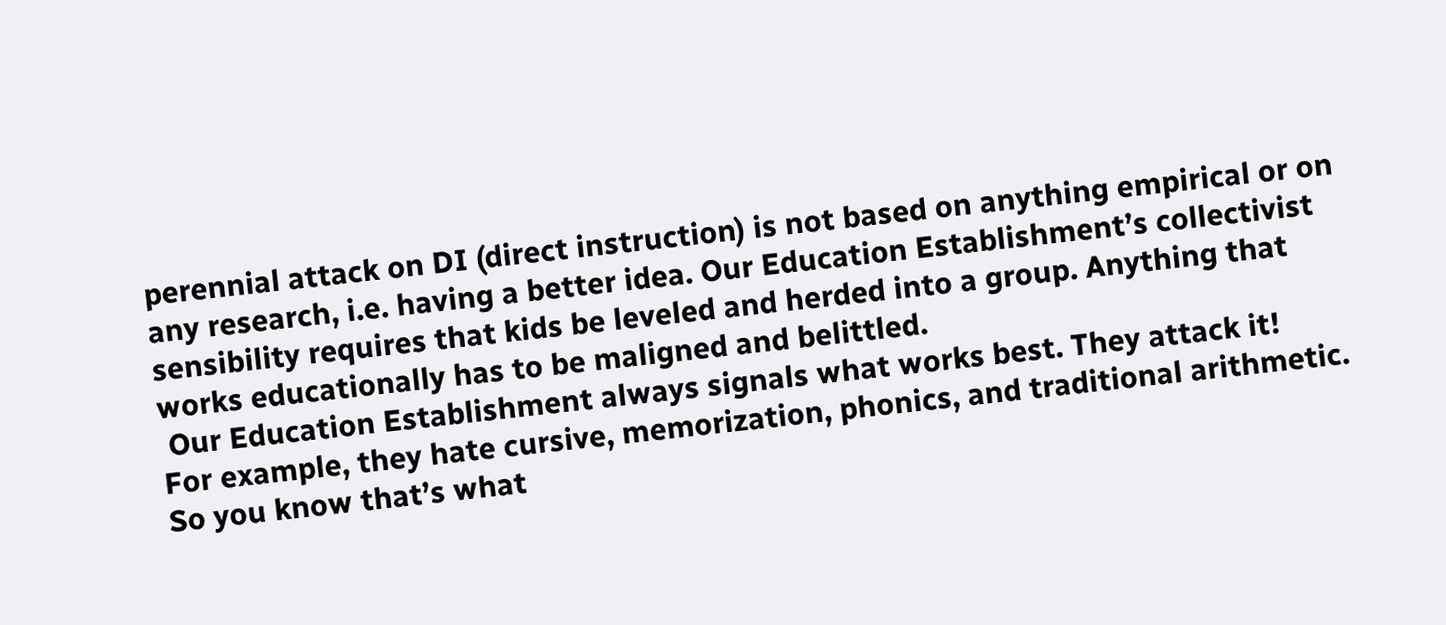perennial attack on DI (direct instruction) is not based on anything empirical or on any research, i.e. having a better idea. Our Education Establishment’s collectivist sensibility requires that kids be leveled and herded into a group. Anything that works educationally has to be maligned and belittled.
 Our Education Establishment always signals what works best. They attack it!
For example, they hate cursive, memorization, phonics, and traditional arithmetic. So you know that’s what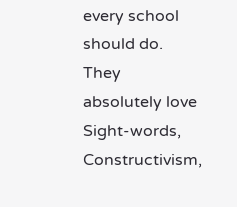every school should do.
They absolutely love Sight-words, Constructivism,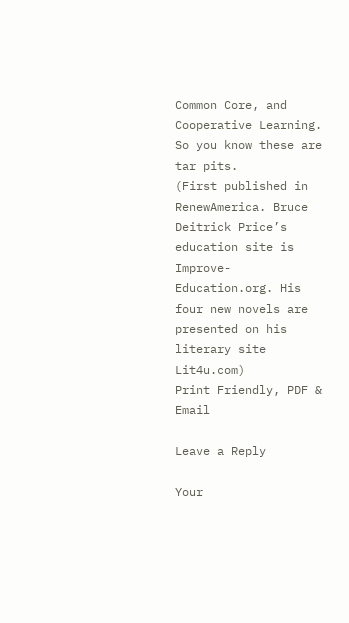Common Core, and Cooperative Learning. So you know these are tar pits.
(First published in RenewAmerica. Bruce Deitrick Price’s education site is Improve-Education.org. His four new novels are presented on his literary site Lit4u.com)
Print Friendly, PDF & Email

Leave a Reply

Your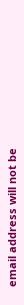email address will not be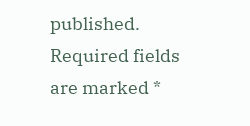published. Required fields are marked *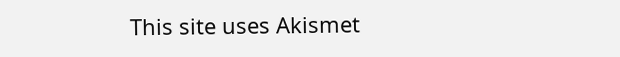This site uses Akismet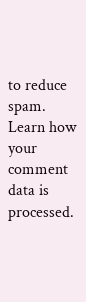to reduce spam. Learn how your comment data is processed.